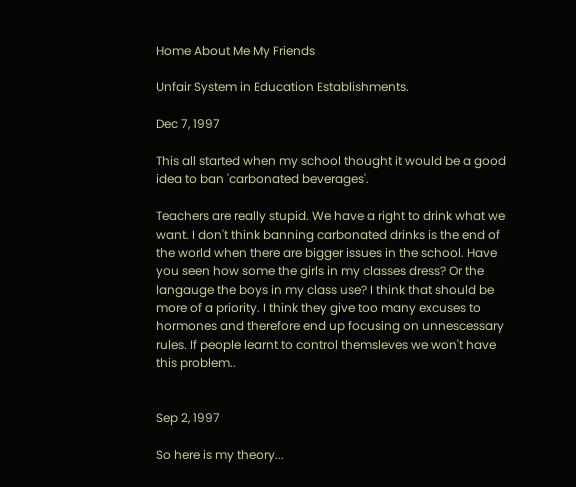Home About Me My Friends

Unfair System in Education Establishments.

Dec 7, 1997

This all started when my school thought it would be a good idea to ban 'carbonated beverages'.

Teachers are really stupid. We have a right to drink what we want. I don't think banning carbonated drinks is the end of the world when there are bigger issues in the school. Have you seen how some the girls in my classes dress? Or the langauge the boys in my class use? I think that should be more of a priority. I think they give too many excuses to hormones and therefore end up focusing on unnescessary rules. If people learnt to control themsleves we won't have this problem..


Sep 2, 1997

So here is my theory...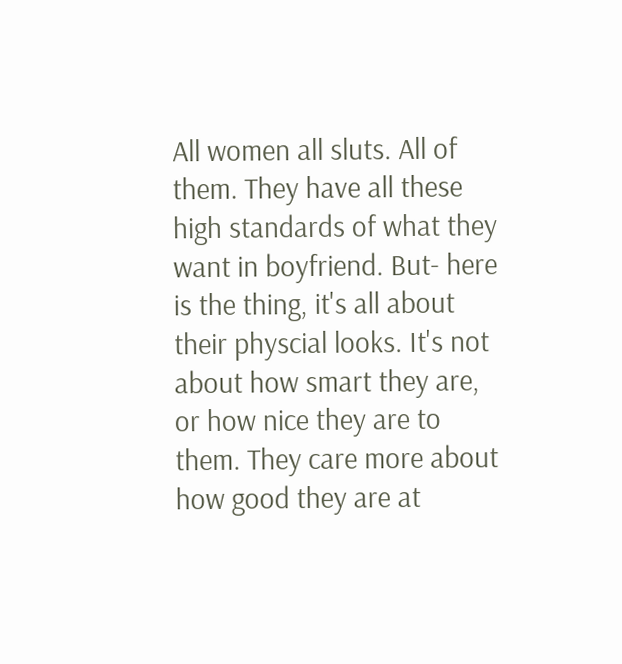All women all sluts. All of them. They have all these high standards of what they want in boyfriend. But- here is the thing, it's all about their physcial looks. It's not about how smart they are, or how nice they are to them. They care more about how good they are at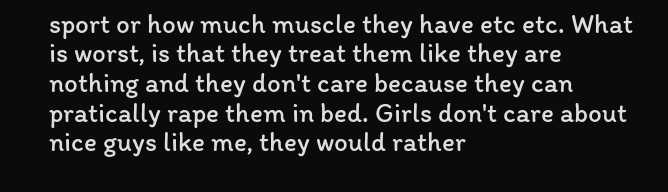sport or how much muscle they have etc etc. What is worst, is that they treat them like they are nothing and they don't care because they can pratically rape them in bed. Girls don't care about nice guys like me, they would rather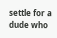settle for a dude who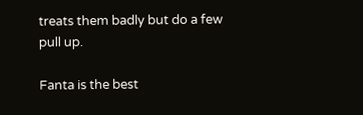treats them badly but do a few pull up.

Fanta is the best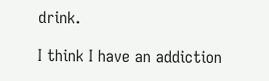drink.

I think I have an addiction